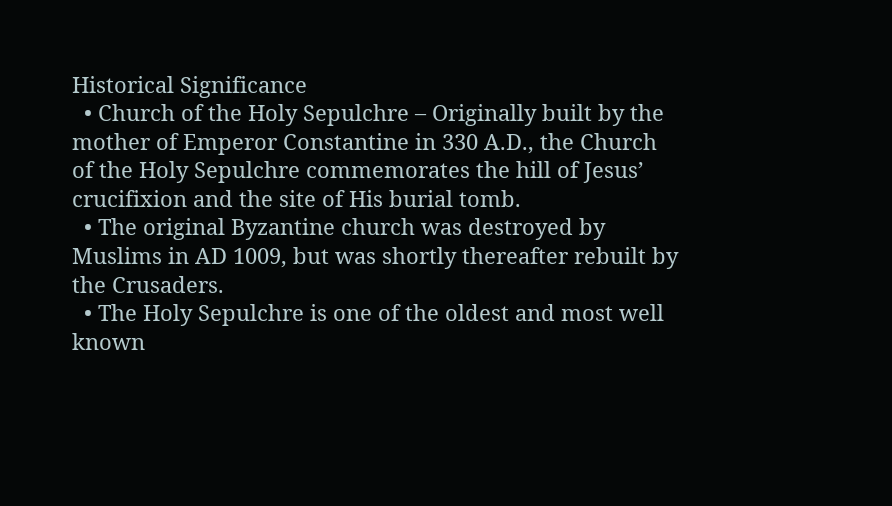Historical Significance
  • Church of the Holy Sepulchre – Originally built by the mother of Emperor Constantine in 330 A.D., the Church of the Holy Sepulchre commemorates the hill of Jesus’ crucifixion and the site of His burial tomb.
  • The original Byzantine church was destroyed by Muslims in AD 1009, but was shortly thereafter rebuilt by the Crusaders.
  • The Holy Sepulchre is one of the oldest and most well known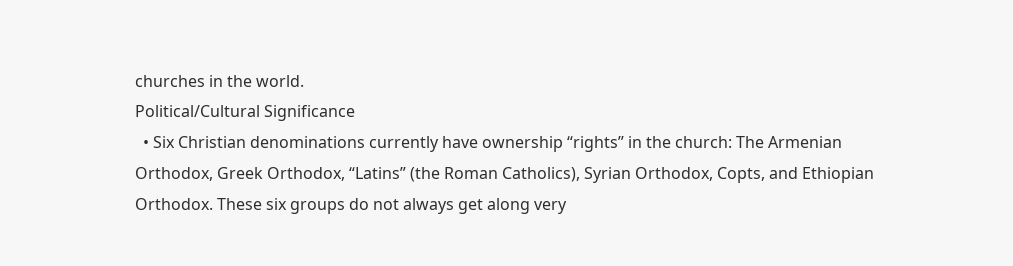churches in the world.
Political/Cultural Significance
  • Six Christian denominations currently have ownership “rights” in the church: The Armenian Orthodox, Greek Orthodox, “Latins” (the Roman Catholics), Syrian Orthodox, Copts, and Ethiopian Orthodox. These six groups do not always get along very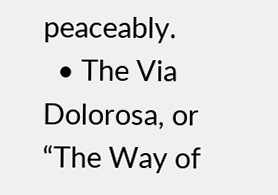peaceably.
  • The Via Dolorosa, or “The Way of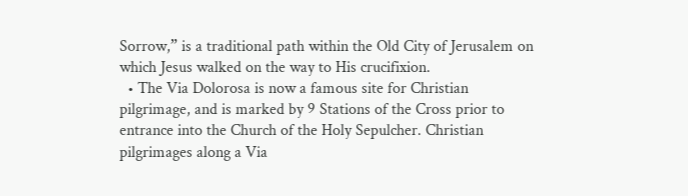Sorrow,” is a traditional path within the Old City of Jerusalem on which Jesus walked on the way to His crucifixion.
  • The Via Dolorosa is now a famous site for Christian pilgrimage, and is marked by 9 Stations of the Cross prior to entrance into the Church of the Holy Sepulcher. Christian pilgrimages along a Via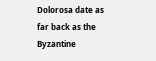Dolorosa date as far back as the Byzantine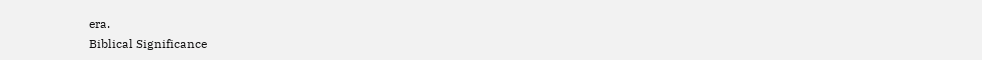era.
Biblical Significance